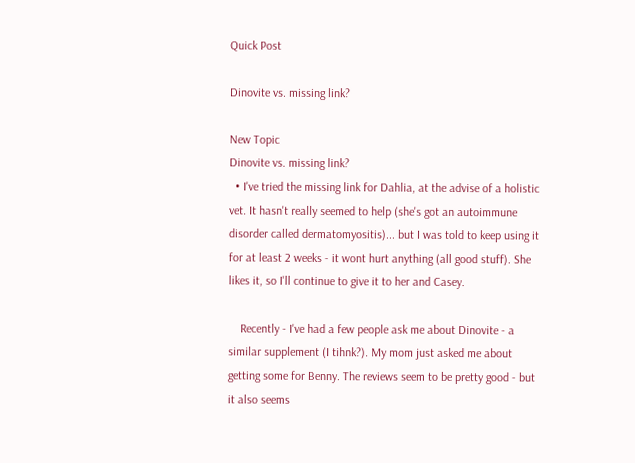Quick Post

Dinovite vs. missing link?

New Topic
Dinovite vs. missing link?
  • I've tried the missing link for Dahlia, at the advise of a holistic vet. It hasn't really seemed to help (she's got an autoimmune disorder called dermatomyositis)... but I was told to keep using it for at least 2 weeks - it wont hurt anything (all good stuff). She likes it, so I'll continue to give it to her and Casey.

    Recently - I've had a few people ask me about Dinovite - a similar supplement (I tihnk?). My mom just asked me about getting some for Benny. The reviews seem to be pretty good - but it also seems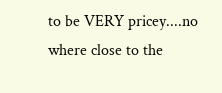to be VERY pricey....no where close to the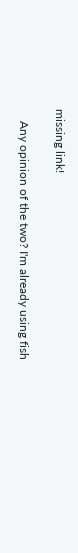missing link!

    Any opinion of the two? I'm already using fish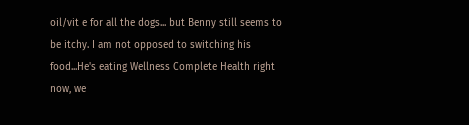oil/vit e for all the dogs... but Benny still seems to be itchy. I am not opposed to switching his food...He's eating Wellness Complete Health right now, we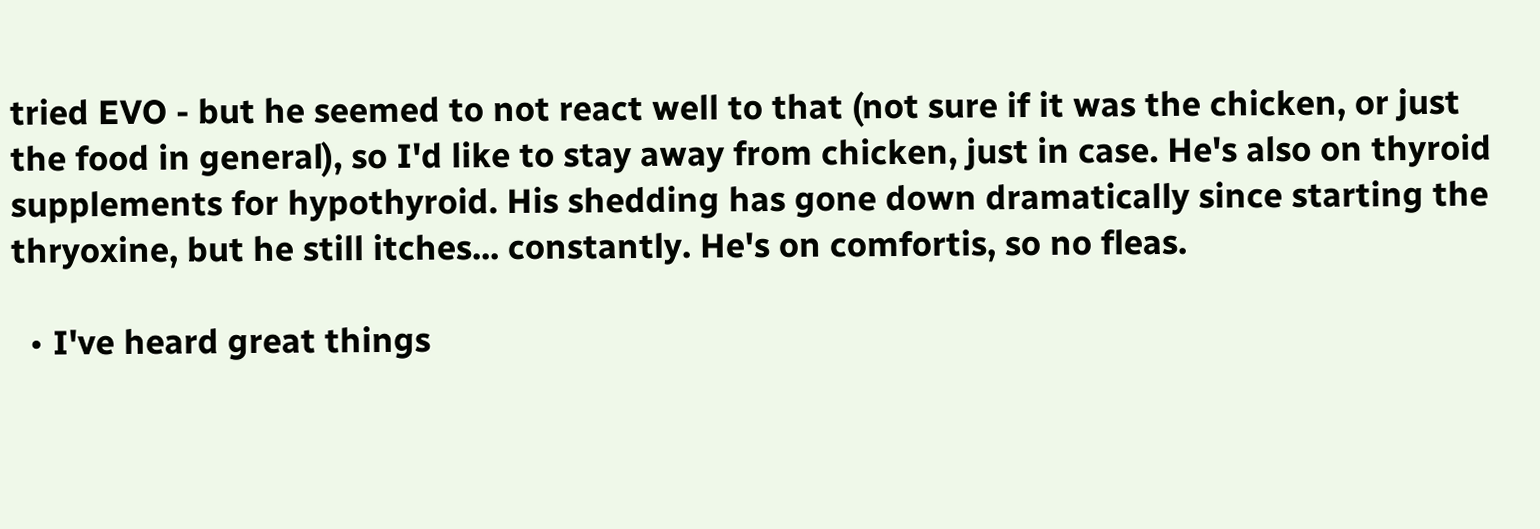tried EVO - but he seemed to not react well to that (not sure if it was the chicken, or just the food in general), so I'd like to stay away from chicken, just in case. He's also on thyroid supplements for hypothyroid. His shedding has gone down dramatically since starting the thryoxine, but he still itches... constantly. He's on comfortis, so no fleas.

  • I've heard great things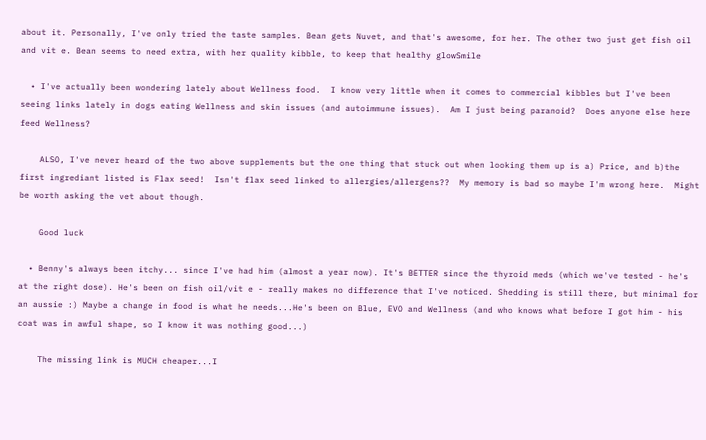about it. Personally, I've only tried the taste samples. Bean gets Nuvet, and that's awesome, for her. The other two just get fish oil and vit e. Bean seems to need extra, with her quality kibble, to keep that healthy glowSmile

  • I've actually been wondering lately about Wellness food.  I know very little when it comes to commercial kibbles but I've been seeing links lately in dogs eating Wellness and skin issues (and autoimmune issues).  Am I just being paranoid?  Does anyone else here feed Wellness?

    ALSO, I've never heard of the two above supplements but the one thing that stuck out when looking them up is a) Price, and b)the first ingrediant listed is Flax seed!  Isn't flax seed linked to allergies/allergens??  My memory is bad so maybe I'm wrong here.  Might be worth asking the vet about though.

    Good luck

  • Benny's always been itchy... since I've had him (almost a year now). It's BETTER since the thyroid meds (which we've tested - he's at the right dose). He's been on fish oil/vit e - really makes no difference that I've noticed. Shedding is still there, but minimal for an aussie :) Maybe a change in food is what he needs...He's been on Blue, EVO and Wellness (and who knows what before I got him - his coat was in awful shape, so I know it was nothing good...)

    The missing link is MUCH cheaper...I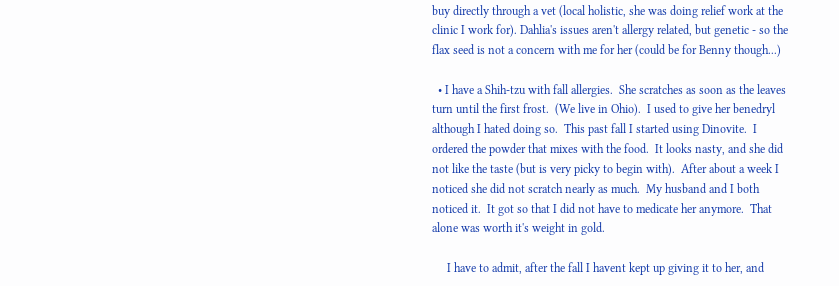buy directly through a vet (local holistic, she was doing relief work at the clinic I work for). Dahlia's issues aren't allergy related, but genetic - so the flax seed is not a concern with me for her (could be for Benny though...)

  • I have a Shih-tzu with fall allergies.  She scratches as soon as the leaves turn until the first frost.  (We live in Ohio).  I used to give her benedryl although I hated doing so.  This past fall I started using Dinovite.  I ordered the powder that mixes with the food.  It looks nasty, and she did not like the taste (but is very picky to begin with).  After about a week I noticed she did not scratch nearly as much.  My husband and I both noticed it.  It got so that I did not have to medicate her anymore.  That alone was worth it's weight in gold.

     I have to admit, after the fall I havent kept up giving it to her, and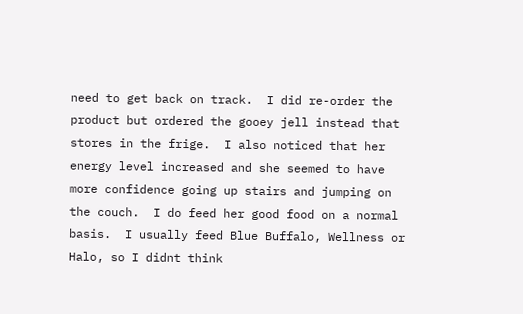need to get back on track.  I did re-order the product but ordered the gooey jell instead that stores in the frige.  I also noticed that her energy level increased and she seemed to have more confidence going up stairs and jumping on the couch.  I do feed her good food on a normal basis.  I usually feed Blue Buffalo, Wellness or Halo, so I didnt think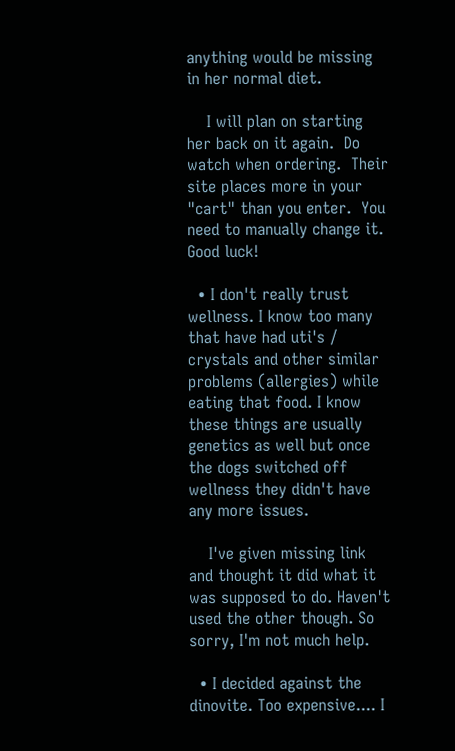anything would be missing in her normal diet.

    I will plan on starting her back on it again.  Do watch when ordering.  Their site places more in your "cart" than you enter.  You need to manually change it.  Good luck!

  • I don't really trust wellness. I know too many that have had uti's / crystals and other similar problems (allergies) while eating that food. I know these things are usually genetics as well but once the dogs switched off wellness they didn't have any more issues.

    I've given missing link and thought it did what it was supposed to do. Haven't used the other though. So sorry, I'm not much help.

  • I decided against the dinovite. Too expensive.... I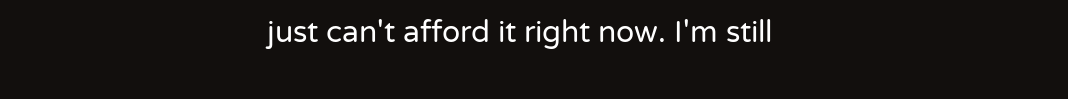just can't afford it right now. I'm still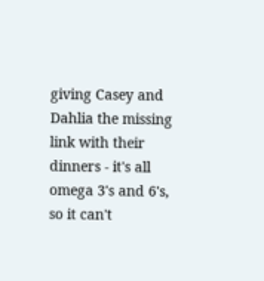giving Casey and Dahlia the missing link with their dinners - it's all omega 3's and 6's, so it can't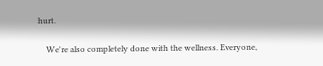hurt.

    We're also completely done with the wellness. Everyone,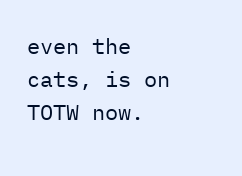even the cats, is on TOTW now.